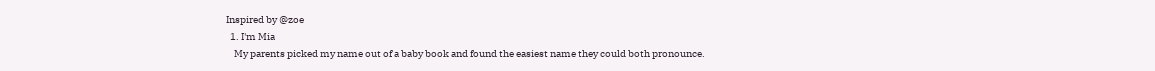Inspired by @zoe
  1. I'm Mia
    My parents picked my name out of a baby book and found the easiest name they could both pronounce.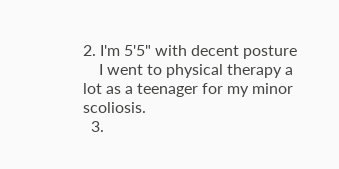2. I'm 5'5" with decent posture
    I went to physical therapy a lot as a teenager for my minor scoliosis.
  3.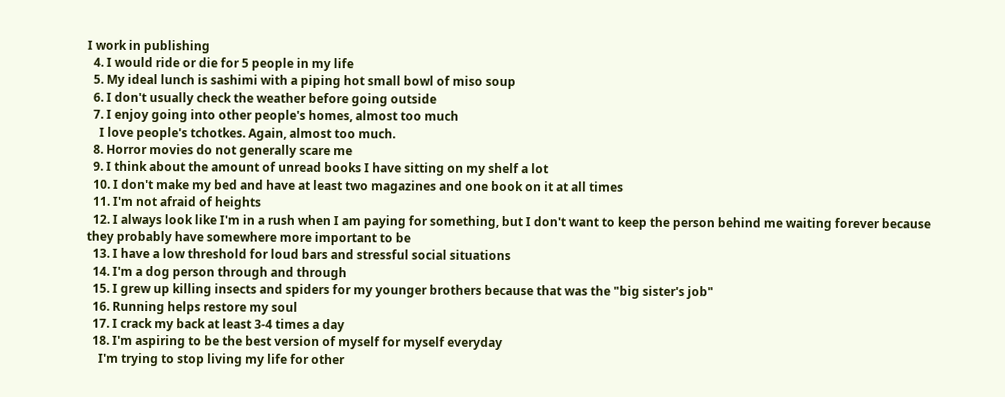I work in publishing
  4. I would ride or die for 5 people in my life
  5. My ideal lunch is sashimi with a piping hot small bowl of miso soup
  6. I don't usually check the weather before going outside
  7. I enjoy going into other people's homes, almost too much
    I love people's tchotkes. Again, almost too much.
  8. Horror movies do not generally scare me
  9. I think about the amount of unread books I have sitting on my shelf a lot
  10. I don't make my bed and have at least two magazines and one book on it at all times
  11. I'm not afraid of heights
  12. I always look like I'm in a rush when I am paying for something, but I don't want to keep the person behind me waiting forever because they probably have somewhere more important to be
  13. I have a low threshold for loud bars and stressful social situations
  14. I'm a dog person through and through
  15. I grew up killing insects and spiders for my younger brothers because that was the "big sister's job"
  16. Running helps restore my soul
  17. I crack my back at least 3-4 times a day
  18. I'm aspiring to be the best version of myself for myself everyday
    I'm trying to stop living my life for other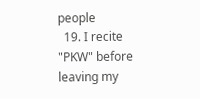people
  19. I recite "PKW" before leaving my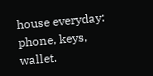house everyday: phone, keys, wallet.